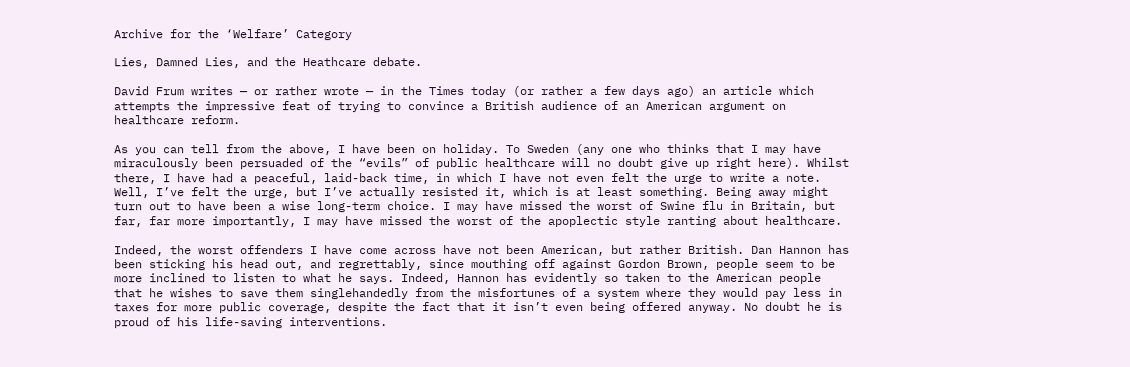Archive for the ‘Welfare’ Category

Lies, Damned Lies, and the Heathcare debate.

David Frum writes — or rather wrote — in the Times today (or rather a few days ago) an article which attempts the impressive feat of trying to convince a British audience of an American argument on healthcare reform.

As you can tell from the above, I have been on holiday. To Sweden (any one who thinks that I may have miraculously been persuaded of the “evils” of public healthcare will no doubt give up right here). Whilst there, I have had a peaceful, laid-back time, in which I have not even felt the urge to write a note. Well, I’ve felt the urge, but I’ve actually resisted it, which is at least something. Being away might turn out to have been a wise long-term choice. I may have missed the worst of Swine flu in Britain, but far, far more importantly, I may have missed the worst of the apoplectic style ranting about healthcare.

Indeed, the worst offenders I have come across have not been American, but rather British. Dan Hannon has been sticking his head out, and regrettably, since mouthing off against Gordon Brown, people seem to be more inclined to listen to what he says. Indeed, Hannon has evidently so taken to the American people that he wishes to save them singlehandedly from the misfortunes of a system where they would pay less in taxes for more public coverage, despite the fact that it isn’t even being offered anyway. No doubt he is proud of his life-saving interventions.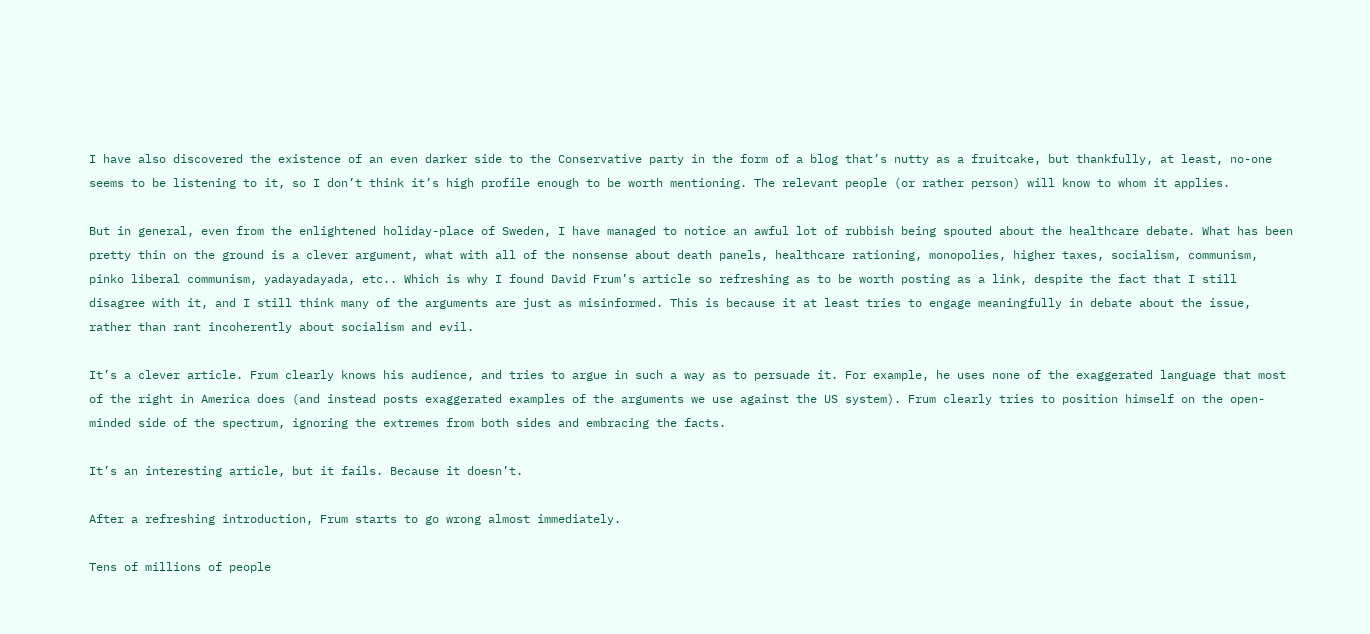I have also discovered the existence of an even darker side to the Conservative party in the form of a blog that’s nutty as a fruitcake, but thankfully, at least, no-one seems to be listening to it, so I don’t think it’s high profile enough to be worth mentioning. The relevant people (or rather person) will know to whom it applies.

But in general, even from the enlightened holiday-place of Sweden, I have managed to notice an awful lot of rubbish being spouted about the healthcare debate. What has been pretty thin on the ground is a clever argument, what with all of the nonsense about death panels, healthcare rationing, monopolies, higher taxes, socialism, communism, pinko liberal communism, yadayadayada, etc.. Which is why I found David Frum’s article so refreshing as to be worth posting as a link, despite the fact that I still disagree with it, and I still think many of the arguments are just as misinformed. This is because it at least tries to engage meaningfully in debate about the issue, rather than rant incoherently about socialism and evil.

It’s a clever article. Frum clearly knows his audience, and tries to argue in such a way as to persuade it. For example, he uses none of the exaggerated language that most of the right in America does (and instead posts exaggerated examples of the arguments we use against the US system). Frum clearly tries to position himself on the open-minded side of the spectrum, ignoring the extremes from both sides and embracing the facts.

It’s an interesting article, but it fails. Because it doesn’t.

After a refreshing introduction, Frum starts to go wrong almost immediately.

Tens of millions of people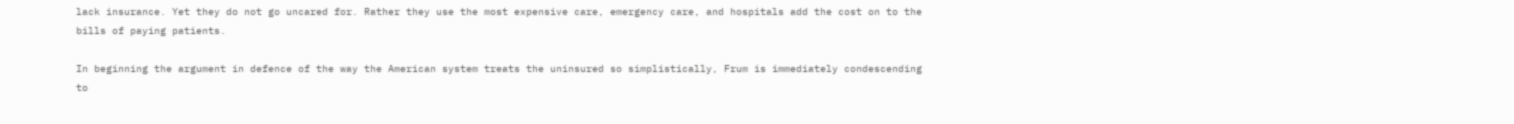lack insurance. Yet they do not go uncared for. Rather they use the most expensive care, emergency care, and hospitals add the cost on to the bills of paying patients.

In beginning the argument in defence of the way the American system treats the uninsured so simplistically, Frum is immediately condescending to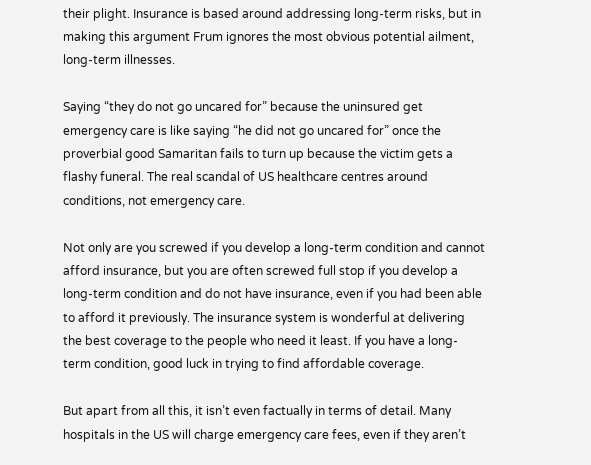their plight. Insurance is based around addressing long-term risks, but in making this argument Frum ignores the most obvious potential ailment, long-term illnesses.

Saying “they do not go uncared for” because the uninsured get emergency care is like saying “he did not go uncared for” once the proverbial good Samaritan fails to turn up because the victim gets a flashy funeral. The real scandal of US healthcare centres around conditions, not emergency care.

Not only are you screwed if you develop a long-term condition and cannot afford insurance, but you are often screwed full stop if you develop a long-term condition and do not have insurance, even if you had been able to afford it previously. The insurance system is wonderful at delivering the best coverage to the people who need it least. If you have a long-term condition, good luck in trying to find affordable coverage.

But apart from all this, it isn’t even factually in terms of detail. Many hospitals in the US will charge emergency care fees, even if they aren’t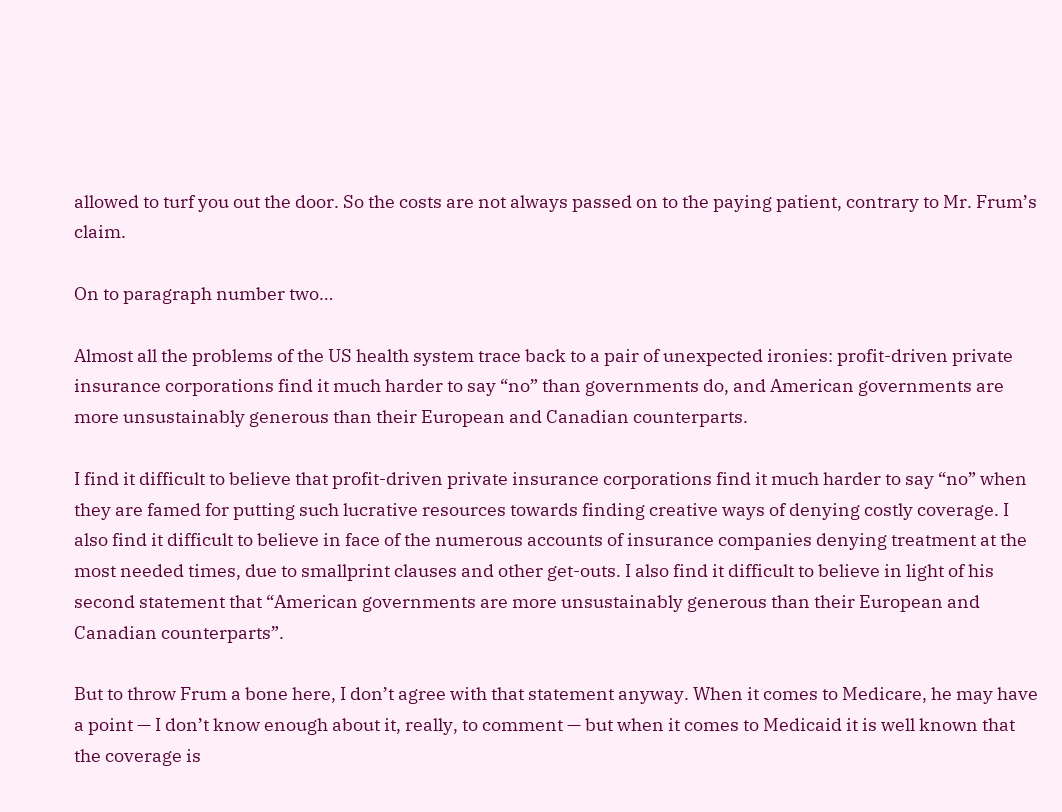allowed to turf you out the door. So the costs are not always passed on to the paying patient, contrary to Mr. Frum’s claim.

On to paragraph number two…

Almost all the problems of the US health system trace back to a pair of unexpected ironies: profit-driven private insurance corporations find it much harder to say “no” than governments do, and American governments are more unsustainably generous than their European and Canadian counterparts.

I find it difficult to believe that profit-driven private insurance corporations find it much harder to say “no” when they are famed for putting such lucrative resources towards finding creative ways of denying costly coverage. I also find it difficult to believe in face of the numerous accounts of insurance companies denying treatment at the most needed times, due to smallprint clauses and other get-outs. I also find it difficult to believe in light of his second statement that “American governments are more unsustainably generous than their European and Canadian counterparts”.

But to throw Frum a bone here, I don’t agree with that statement anyway. When it comes to Medicare, he may have a point — I don’t know enough about it, really, to comment — but when it comes to Medicaid it is well known that the coverage is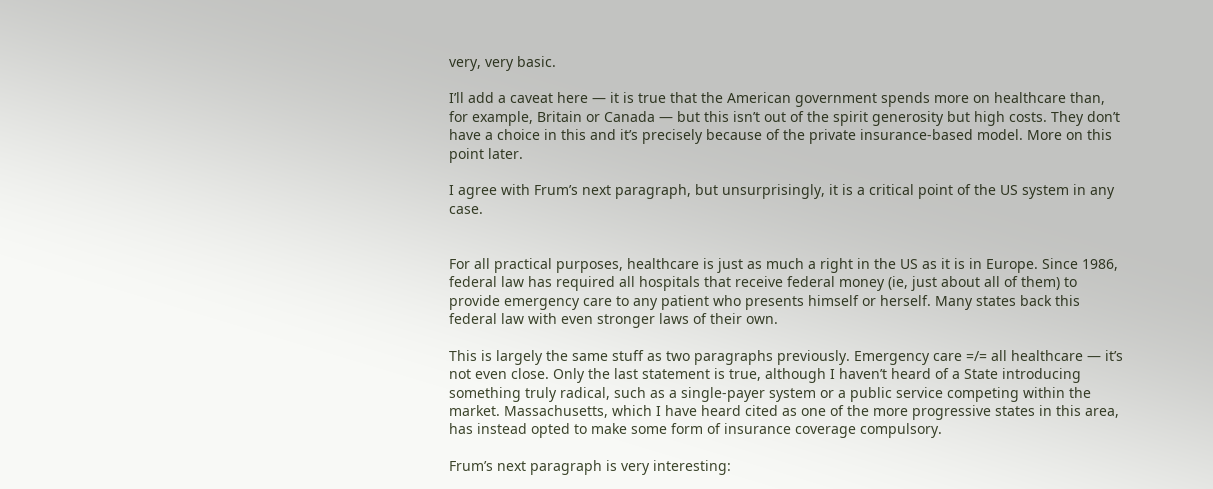very, very basic.

I’ll add a caveat here — it is true that the American government spends more on healthcare than, for example, Britain or Canada — but this isn’t out of the spirit generosity but high costs. They don’t have a choice in this and it’s precisely because of the private insurance-based model. More on this point later.

I agree with Frum’s next paragraph, but unsurprisingly, it is a critical point of the US system in any case.


For all practical purposes, healthcare is just as much a right in the US as it is in Europe. Since 1986, federal law has required all hospitals that receive federal money (ie, just about all of them) to provide emergency care to any patient who presents himself or herself. Many states back this federal law with even stronger laws of their own.

This is largely the same stuff as two paragraphs previously. Emergency care =/= all healthcare — it’s not even close. Only the last statement is true, although I haven’t heard of a State introducing something truly radical, such as a single-payer system or a public service competing within the market. Massachusetts, which I have heard cited as one of the more progressive states in this area, has instead opted to make some form of insurance coverage compulsory.

Frum’s next paragraph is very interesting: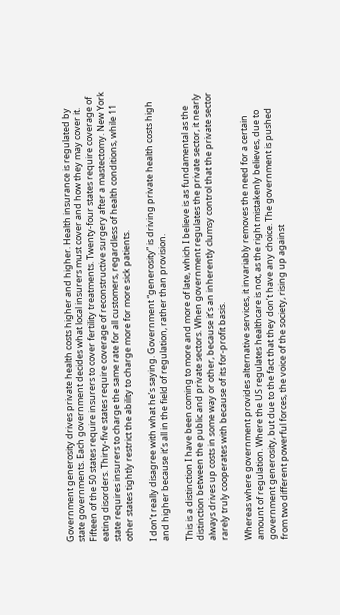Government generosity drives private health costs higher and higher. Health insurance is regulated by state governments. Each government decides what local insurers must cover and how they may cover it. Fifteen of the 50 states require insurers to cover fertility treatments. Twenty-four states require coverage of eating disorders. Thirty-five states require coverage of reconstructive surgery after a mastectomy. New York state requires insurers to charge the same rate for all customers, regardless of health conditions, while 11 other states tightly restrict the ability to charge more for more sick patients.

I don’t really disagree with what he’s saying. Government “generosity” is driving private health costs high and higher because it’s all in the field of regulation, rather than provision.

This is a distinction I have been coming to more and more of late, which I believe is as fundamental as the distinction between the public and private sectors. When government regulates the private sector, it nearly always drives up costs in some way or other, because it’s an inherently clumsy control that the private sector rarely truly cooperates with because of its for-profit basis.

Whereas where government provides alternative services, it invariably removes the need for a certain amount of regulation. Where the US regulates healthcare is not, as the right mistakenly believes, due to government generosity, but due to the fact that they don’t have any choice. The government is pushed from two different powerful forces, the voice of the society, rising up against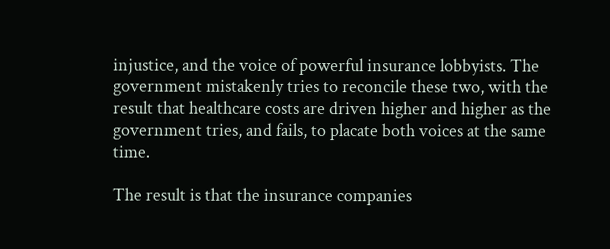injustice, and the voice of powerful insurance lobbyists. The government mistakenly tries to reconcile these two, with the result that healthcare costs are driven higher and higher as the government tries, and fails, to placate both voices at the same time.

The result is that the insurance companies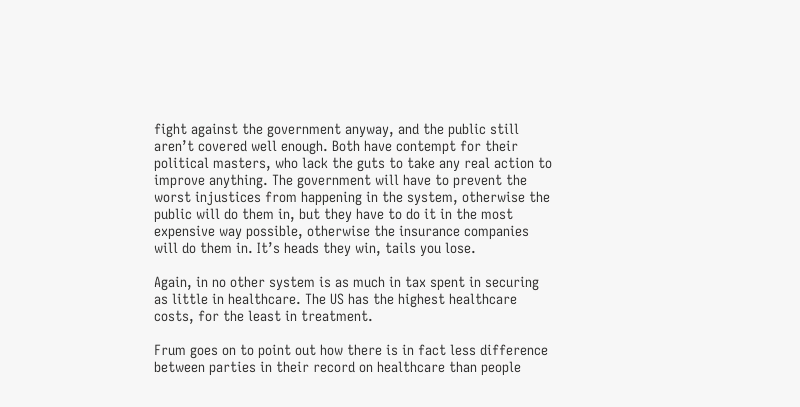fight against the government anyway, and the public still aren’t covered well enough. Both have contempt for their political masters, who lack the guts to take any real action to improve anything. The government will have to prevent the worst injustices from happening in the system, otherwise the public will do them in, but they have to do it in the most expensive way possible, otherwise the insurance companies will do them in. It’s heads they win, tails you lose.

Again, in no other system is as much in tax spent in securing as little in healthcare. The US has the highest healthcare costs, for the least in treatment.

Frum goes on to point out how there is in fact less difference between parties in their record on healthcare than people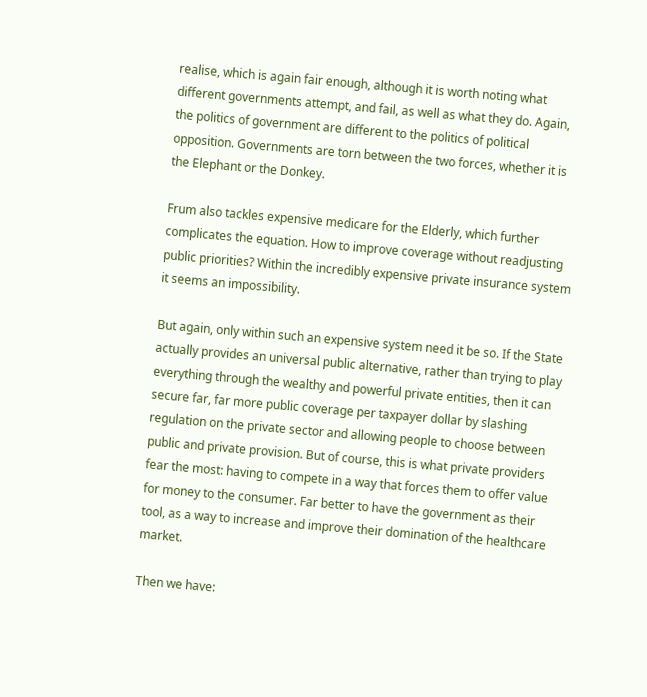realise, which is again fair enough, although it is worth noting what different governments attempt, and fail, as well as what they do. Again, the politics of government are different to the politics of political opposition. Governments are torn between the two forces, whether it is the Elephant or the Donkey.

Frum also tackles expensive medicare for the Elderly, which further complicates the equation. How to improve coverage without readjusting public priorities? Within the incredibly expensive private insurance system it seems an impossibility.

But again, only within such an expensive system need it be so. If the State actually provides an universal public alternative, rather than trying to play everything through the wealthy and powerful private entities, then it can secure far, far more public coverage per taxpayer dollar by slashing regulation on the private sector and allowing people to choose between public and private provision. But of course, this is what private providers fear the most: having to compete in a way that forces them to offer value for money to the consumer. Far better to have the government as their tool, as a way to increase and improve their domination of the healthcare market.

Then we have: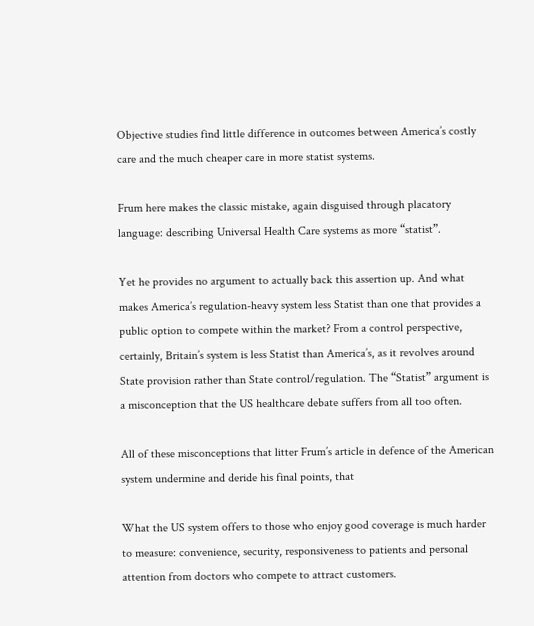Objective studies find little difference in outcomes between America’s costly care and the much cheaper care in more statist systems.

Frum here makes the classic mistake, again disguised through placatory language: describing Universal Health Care systems as more “statist”.

Yet he provides no argument to actually back this assertion up. And what makes America’s regulation-heavy system less Statist than one that provides a public option to compete within the market? From a control perspective, certainly, Britain’s system is less Statist than America’s, as it revolves around State provision rather than State control/regulation. The “Statist” argument is a misconception that the US healthcare debate suffers from all too often.

All of these misconceptions that litter Frum’s article in defence of the American system undermine and deride his final points, that

What the US system offers to those who enjoy good coverage is much harder to measure: convenience, security, responsiveness to patients and personal attention from doctors who compete to attract customers.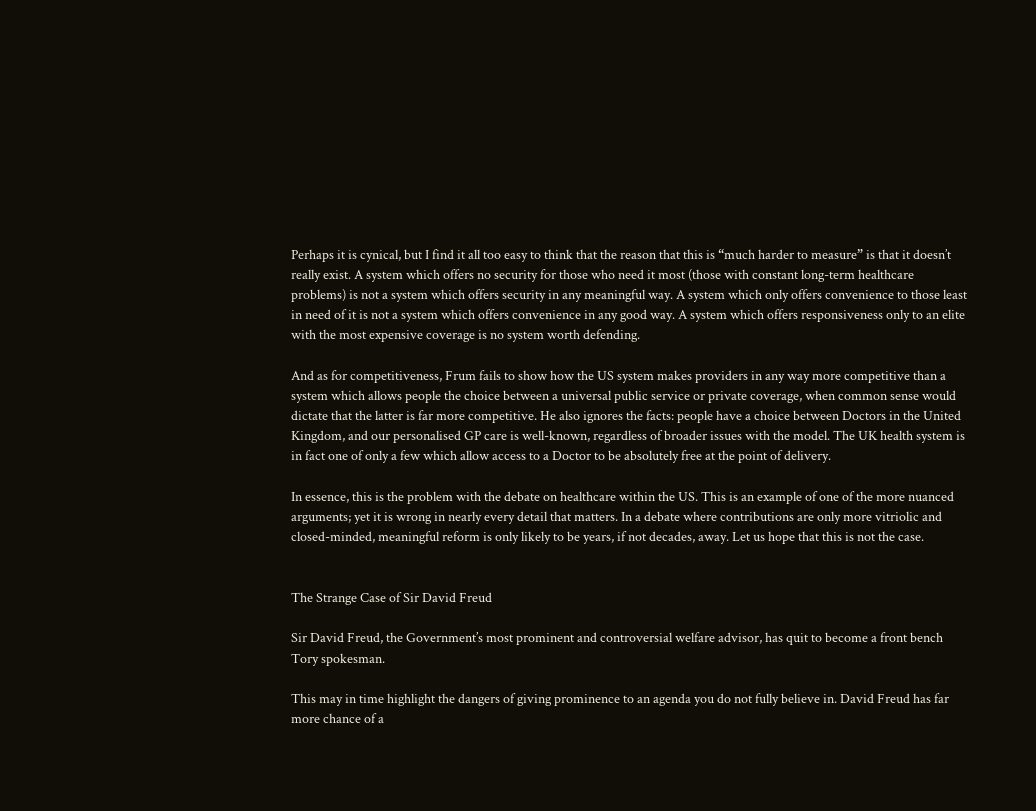Perhaps it is cynical, but I find it all too easy to think that the reason that this is “much harder to measure” is that it doesn’t really exist. A system which offers no security for those who need it most (those with constant long-term healthcare problems) is not a system which offers security in any meaningful way. A system which only offers convenience to those least in need of it is not a system which offers convenience in any good way. A system which offers responsiveness only to an elite with the most expensive coverage is no system worth defending.

And as for competitiveness, Frum fails to show how the US system makes providers in any way more competitive than a system which allows people the choice between a universal public service or private coverage, when common sense would dictate that the latter is far more competitive. He also ignores the facts: people have a choice between Doctors in the United Kingdom, and our personalised GP care is well-known, regardless of broader issues with the model. The UK health system is in fact one of only a few which allow access to a Doctor to be absolutely free at the point of delivery.

In essence, this is the problem with the debate on healthcare within the US. This is an example of one of the more nuanced arguments; yet it is wrong in nearly every detail that matters. In a debate where contributions are only more vitriolic and closed-minded, meaningful reform is only likely to be years, if not decades, away. Let us hope that this is not the case.


The Strange Case of Sir David Freud

Sir David Freud, the Government’s most prominent and controversial welfare advisor, has quit to become a front bench Tory spokesman.

This may in time highlight the dangers of giving prominence to an agenda you do not fully believe in. David Freud has far more chance of a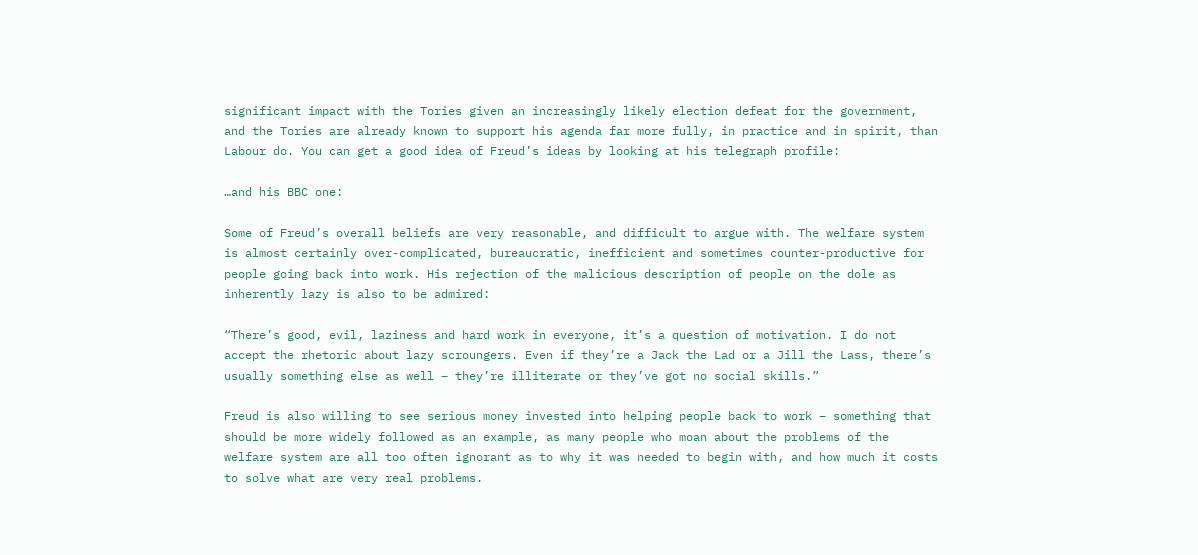significant impact with the Tories given an increasingly likely election defeat for the government, and the Tories are already known to support his agenda far more fully, in practice and in spirit, than Labour do. You can get a good idea of Freud’s ideas by looking at his telegraph profile:

…and his BBC one:

Some of Freud’s overall beliefs are very reasonable, and difficult to argue with. The welfare system is almost certainly over-complicated, bureaucratic, inefficient and sometimes counter-productive for people going back into work. His rejection of the malicious description of people on the dole as inherently lazy is also to be admired:

“There’s good, evil, laziness and hard work in everyone, it’s a question of motivation. I do not accept the rhetoric about lazy scroungers. Even if they’re a Jack the Lad or a Jill the Lass, there’s usually something else as well – they’re illiterate or they’ve got no social skills.”

Freud is also willing to see serious money invested into helping people back to work – something that should be more widely followed as an example, as many people who moan about the problems of the welfare system are all too often ignorant as to why it was needed to begin with, and how much it costs to solve what are very real problems.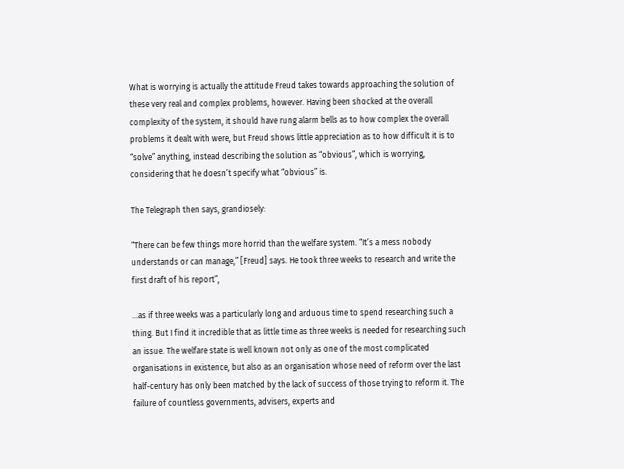What is worrying is actually the attitude Freud takes towards approaching the solution of these very real and complex problems, however. Having been shocked at the overall complexity of the system, it should have rung alarm bells as to how complex the overall problems it dealt with were, but Freud shows little appreciation as to how difficult it is to “solve” anything, instead describing the solution as “obvious”, which is worrying, considering that he doesn’t specify what “obvious” is.

The Telegraph then says, grandiosely:

“There can be few things more horrid than the welfare system. “It’s a mess nobody understands or can manage,” [Freud] says. He took three weeks to research and write the first draft of his report”,

…as if three weeks was a particularly long and arduous time to spend researching such a thing. But I find it incredible that as little time as three weeks is needed for researching such an issue. The welfare state is well known not only as one of the most complicated organisations in existence, but also as an organisation whose need of reform over the last half-century has only been matched by the lack of success of those trying to reform it. The failure of countless governments, advisers, experts and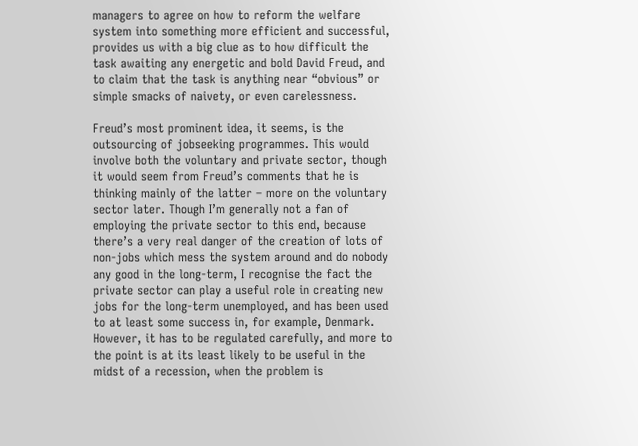managers to agree on how to reform the welfare system into something more efficient and successful, provides us with a big clue as to how difficult the task awaiting any energetic and bold David Freud, and to claim that the task is anything near “obvious” or simple smacks of naivety, or even carelessness.

Freud’s most prominent idea, it seems, is the outsourcing of jobseeking programmes. This would involve both the voluntary and private sector, though it would seem from Freud’s comments that he is thinking mainly of the latter – more on the voluntary sector later. Though I’m generally not a fan of employing the private sector to this end, because there’s a very real danger of the creation of lots of non-jobs which mess the system around and do nobody any good in the long-term, I recognise the fact the private sector can play a useful role in creating new jobs for the long-term unemployed, and has been used to at least some success in, for example, Denmark. However, it has to be regulated carefully, and more to the point is at its least likely to be useful in the midst of a recession, when the problem is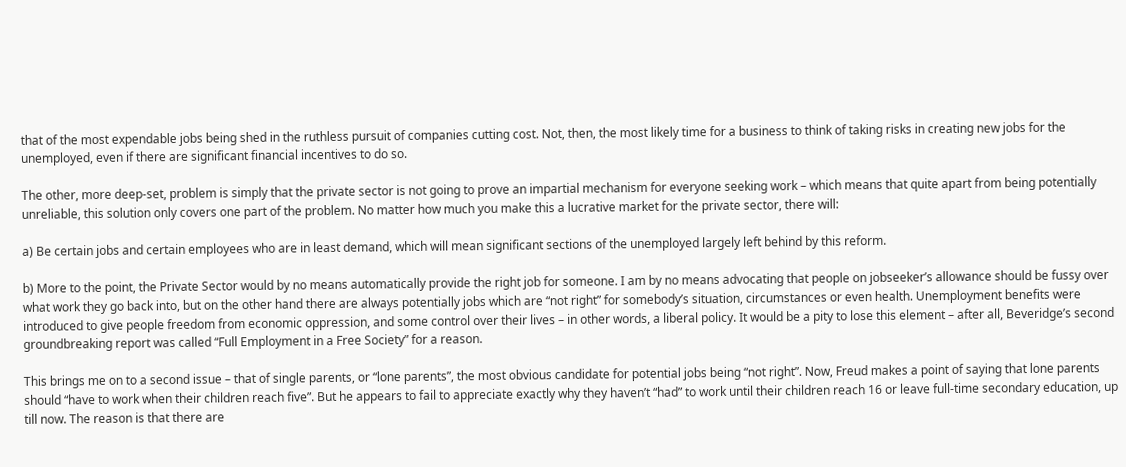that of the most expendable jobs being shed in the ruthless pursuit of companies cutting cost. Not, then, the most likely time for a business to think of taking risks in creating new jobs for the unemployed, even if there are significant financial incentives to do so.

The other, more deep-set, problem is simply that the private sector is not going to prove an impartial mechanism for everyone seeking work – which means that quite apart from being potentially unreliable, this solution only covers one part of the problem. No matter how much you make this a lucrative market for the private sector, there will:

a) Be certain jobs and certain employees who are in least demand, which will mean significant sections of the unemployed largely left behind by this reform.

b) More to the point, the Private Sector would by no means automatically provide the right job for someone. I am by no means advocating that people on jobseeker’s allowance should be fussy over what work they go back into, but on the other hand there are always potentially jobs which are “not right” for somebody’s situation, circumstances or even health. Unemployment benefits were introduced to give people freedom from economic oppression, and some control over their lives – in other words, a liberal policy. It would be a pity to lose this element – after all, Beveridge’s second groundbreaking report was called “Full Employment in a Free Society” for a reason.

This brings me on to a second issue – that of single parents, or “lone parents”, the most obvious candidate for potential jobs being “not right”. Now, Freud makes a point of saying that lone parents should “have to work when their children reach five”. But he appears to fail to appreciate exactly why they haven’t “had” to work until their children reach 16 or leave full-time secondary education, up till now. The reason is that there are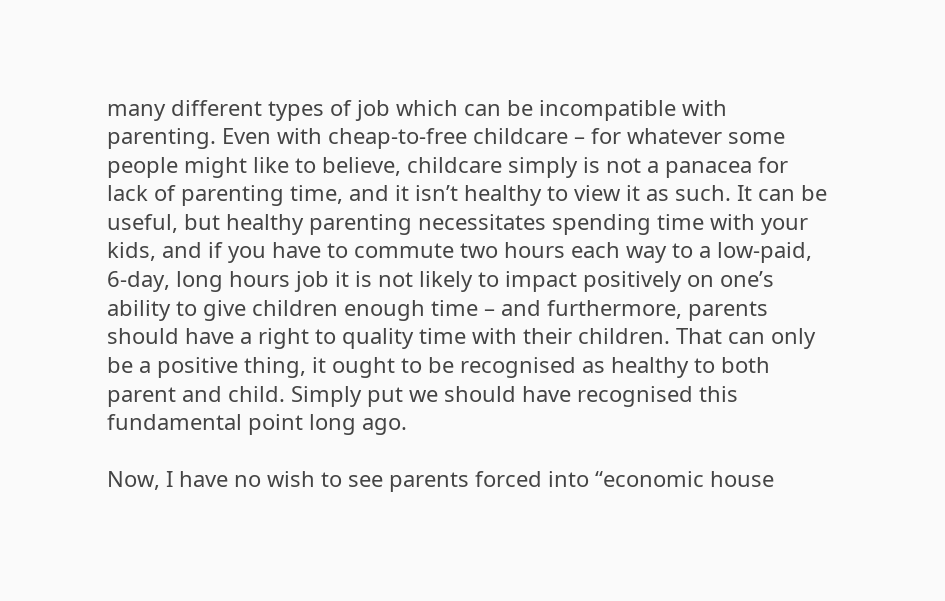many different types of job which can be incompatible with parenting. Even with cheap-to-free childcare – for whatever some people might like to believe, childcare simply is not a panacea for lack of parenting time, and it isn’t healthy to view it as such. It can be useful, but healthy parenting necessitates spending time with your kids, and if you have to commute two hours each way to a low-paid, 6-day, long hours job it is not likely to impact positively on one’s ability to give children enough time – and furthermore, parents should have a right to quality time with their children. That can only be a positive thing, it ought to be recognised as healthy to both parent and child. Simply put we should have recognised this fundamental point long ago.

Now, I have no wish to see parents forced into “economic house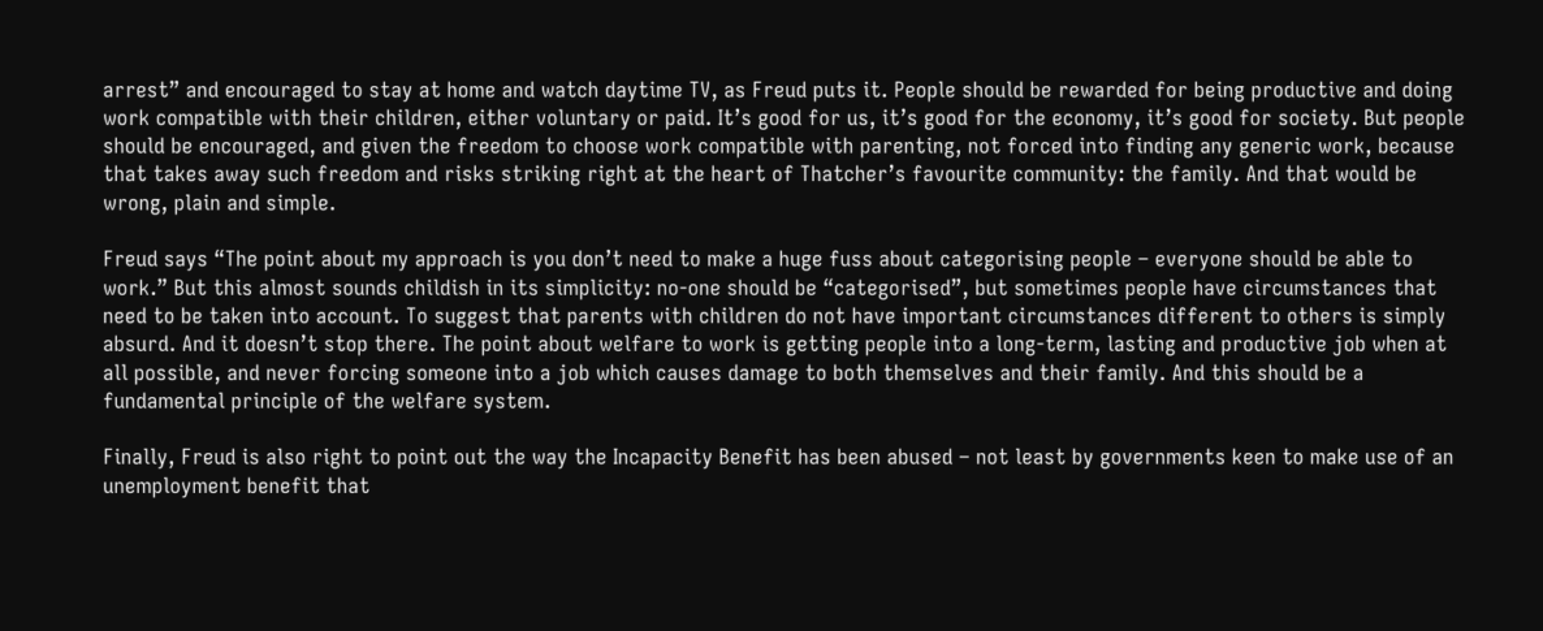arrest” and encouraged to stay at home and watch daytime TV, as Freud puts it. People should be rewarded for being productive and doing work compatible with their children, either voluntary or paid. It’s good for us, it’s good for the economy, it’s good for society. But people should be encouraged, and given the freedom to choose work compatible with parenting, not forced into finding any generic work, because that takes away such freedom and risks striking right at the heart of Thatcher’s favourite community: the family. And that would be wrong, plain and simple.

Freud says “The point about my approach is you don’t need to make a huge fuss about categorising people – everyone should be able to work.” But this almost sounds childish in its simplicity: no-one should be “categorised”, but sometimes people have circumstances that need to be taken into account. To suggest that parents with children do not have important circumstances different to others is simply absurd. And it doesn’t stop there. The point about welfare to work is getting people into a long-term, lasting and productive job when at all possible, and never forcing someone into a job which causes damage to both themselves and their family. And this should be a fundamental principle of the welfare system.

Finally, Freud is also right to point out the way the Incapacity Benefit has been abused – not least by governments keen to make use of an unemployment benefit that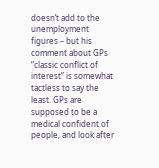doesn’t add to the unemployment figures – but his comment about GPs “classic conflict of interest” is somewhat tactless to say the least. GPs are supposed to be a medical confident of people, and look after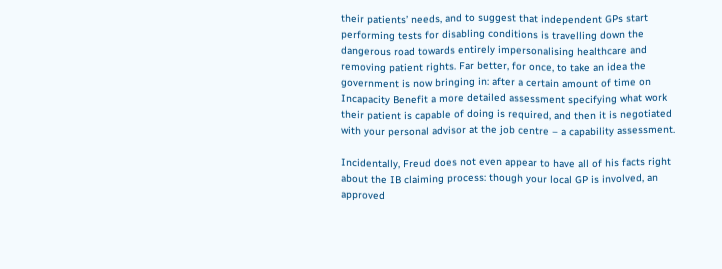their patients’ needs, and to suggest that independent GPs start performing tests for disabling conditions is travelling down the dangerous road towards entirely impersonalising healthcare and removing patient rights. Far better, for once, to take an idea the government is now bringing in: after a certain amount of time on Incapacity Benefit a more detailed assessment specifying what work their patient is capable of doing is required, and then it is negotiated with your personal advisor at the job centre – a capability assessment.

Incidentally, Freud does not even appear to have all of his facts right about the IB claiming process: though your local GP is involved, an approved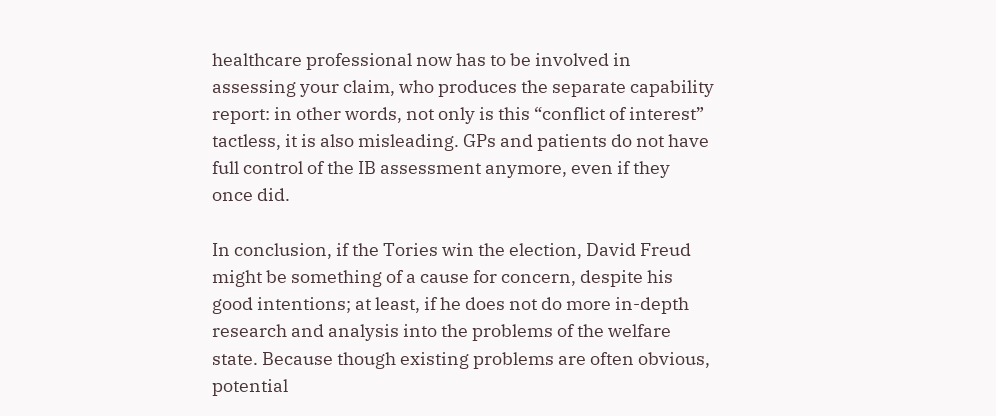healthcare professional now has to be involved in assessing your claim, who produces the separate capability report: in other words, not only is this “conflict of interest” tactless, it is also misleading. GPs and patients do not have full control of the IB assessment anymore, even if they once did.

In conclusion, if the Tories win the election, David Freud might be something of a cause for concern, despite his good intentions; at least, if he does not do more in-depth research and analysis into the problems of the welfare state. Because though existing problems are often obvious, potential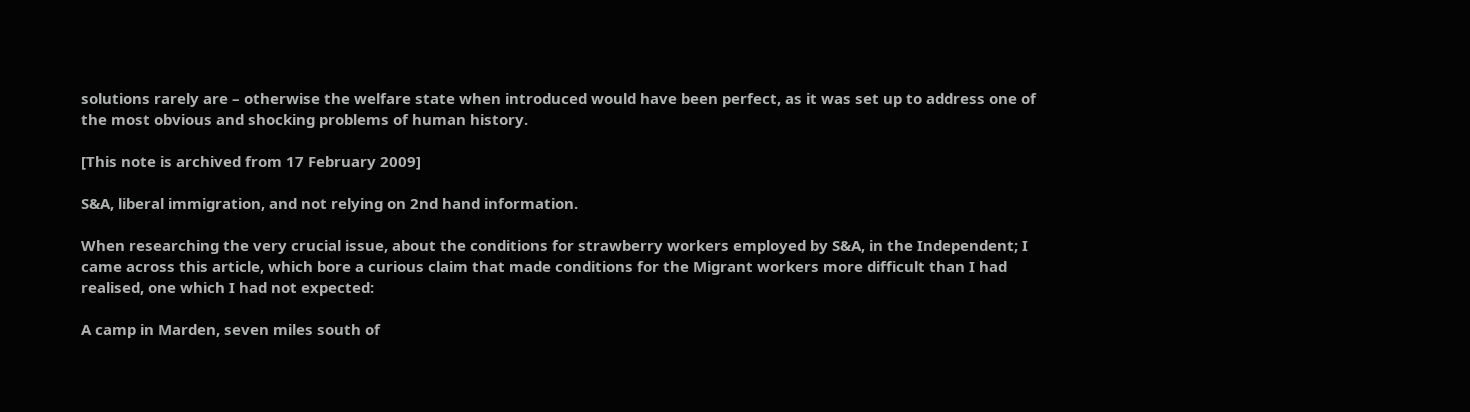solutions rarely are – otherwise the welfare state when introduced would have been perfect, as it was set up to address one of the most obvious and shocking problems of human history.

[This note is archived from 17 February 2009]

S&A, liberal immigration, and not relying on 2nd hand information.

When researching the very crucial issue, about the conditions for strawberry workers employed by S&A, in the Independent; I came across this article, which bore a curious claim that made conditions for the Migrant workers more difficult than I had realised, one which I had not expected:

A camp in Marden, seven miles south of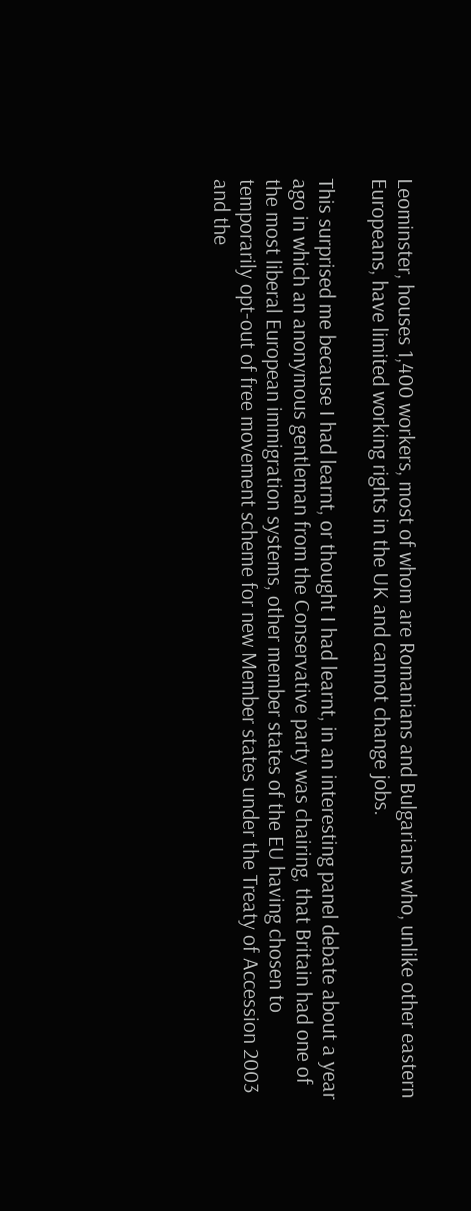Leominster, houses 1,400 workers, most of whom are Romanians and Bulgarians who, unlike other eastern Europeans, have limited working rights in the UK and cannot change jobs.

This surprised me because I had learnt, or thought I had learnt, in an interesting panel debate about a year ago in which an anonymous gentleman from the Conservative party was chairing, that Britain had one of the most liberal European immigration systems, other member states of the EU having chosen to temporarily opt-out of free movement scheme for new Member states under the Treaty of Accession 2003 and the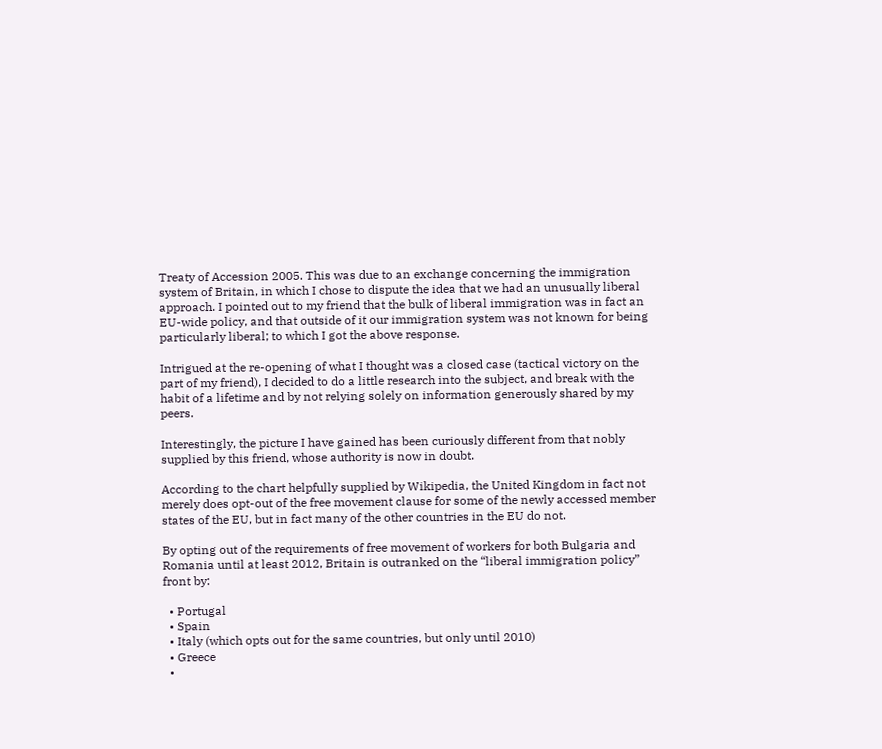Treaty of Accession 2005. This was due to an exchange concerning the immigration system of Britain, in which I chose to dispute the idea that we had an unusually liberal approach. I pointed out to my friend that the bulk of liberal immigration was in fact an EU-wide policy, and that outside of it our immigration system was not known for being particularly liberal; to which I got the above response.

Intrigued at the re-opening of what I thought was a closed case (tactical victory on the part of my friend), I decided to do a little research into the subject, and break with the habit of a lifetime and by not relying solely on information generously shared by my peers.

Interestingly, the picture I have gained has been curiously different from that nobly supplied by this friend, whose authority is now in doubt.

According to the chart helpfully supplied by Wikipedia, the United Kingdom in fact not merely does opt-out of the free movement clause for some of the newly accessed member states of the EU, but in fact many of the other countries in the EU do not.

By opting out of the requirements of free movement of workers for both Bulgaria and Romania until at least 2012, Britain is outranked on the “liberal immigration policy” front by:

  • Portugal
  • Spain
  • Italy (which opts out for the same countries, but only until 2010)
  • Greece
  •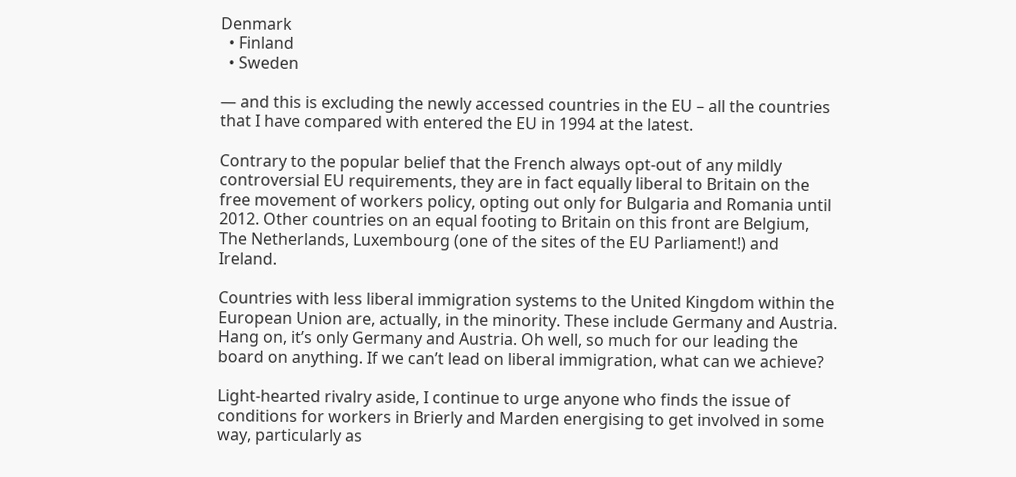Denmark
  • Finland
  • Sweden

— and this is excluding the newly accessed countries in the EU – all the countries that I have compared with entered the EU in 1994 at the latest.

Contrary to the popular belief that the French always opt-out of any mildly controversial EU requirements, they are in fact equally liberal to Britain on the free movement of workers policy, opting out only for Bulgaria and Romania until 2012. Other countries on an equal footing to Britain on this front are Belgium, The Netherlands, Luxembourg (one of the sites of the EU Parliament!) and Ireland.

Countries with less liberal immigration systems to the United Kingdom within the European Union are, actually, in the minority. These include Germany and Austria. Hang on, it’s only Germany and Austria. Oh well, so much for our leading the board on anything. If we can’t lead on liberal immigration, what can we achieve?

Light-hearted rivalry aside, I continue to urge anyone who finds the issue of conditions for workers in Brierly and Marden energising to get involved in some way, particularly as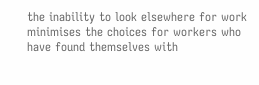the inability to look elsewhere for work minimises the choices for workers who have found themselves with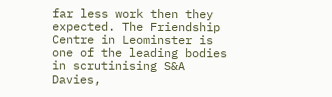far less work then they expected. The Friendship Centre in Leominster is one of the leading bodies in scrutinising S&A Davies,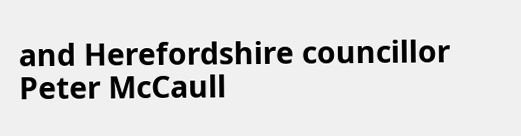and Herefordshire councillor Peter McCaull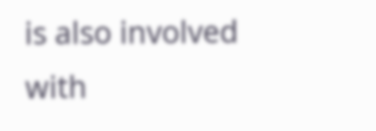is also involved with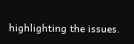highlighting the issues.